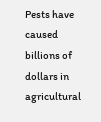Pests have caused billions of dollars in agricultural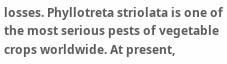losses. Phyllotreta striolata is one of the most serious pests of vegetable crops worldwide. At present,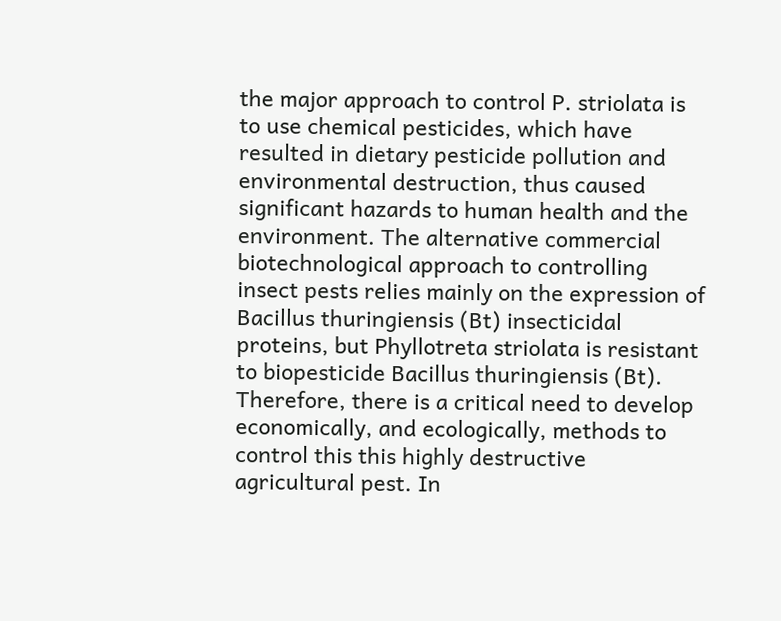the major approach to control P. striolata is to use chemical pesticides, which have resulted in dietary pesticide pollution and environmental destruction, thus caused significant hazards to human health and the environment. The alternative commercial biotechnological approach to controlling insect pests relies mainly on the expression of Bacillus thuringiensis (Bt) insecticidal proteins, but Phyllotreta striolata is resistant to biopesticide Bacillus thuringiensis (Bt). Therefore, there is a critical need to develop economically, and ecologically, methods to control this this highly destructive agricultural pest. In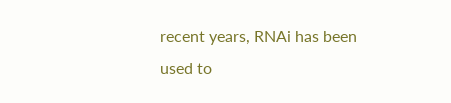recent years, RNAi has been used to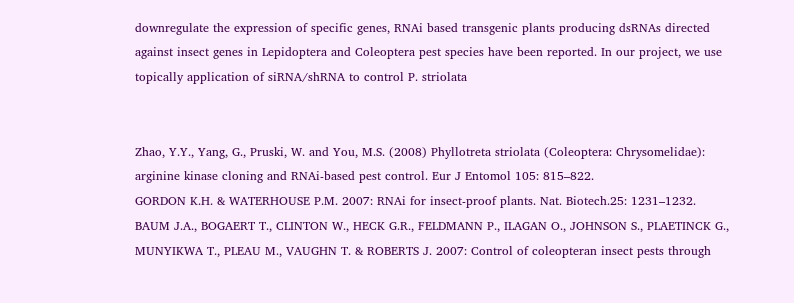downregulate the expression of specific genes, RNAi based transgenic plants producing dsRNAs directed against insect genes in Lepidoptera and Coleoptera pest species have been reported. In our project, we use topically application of siRNA/shRNA to control P. striolata


Zhao, Y.Y., Yang, G., Pruski, W. and You, M.S. (2008) Phyllotreta striolata (Coleoptera: Chrysomelidae): arginine kinase cloning and RNAi-based pest control. Eur J Entomol 105: 815–822.
GORDON K.H. & WATERHOUSE P.M. 2007: RNAi for insect-proof plants. Nat. Biotech.25: 1231–1232.
BAUM J.A., BOGAERT T., CLINTON W., HECK G.R., FELDMANN P., ILAGAN O., JOHNSON S., PLAETINCK G., MUNYIKWA T., PLEAU M., VAUGHN T. & ROBERTS J. 2007: Control of coleopteran insect pests through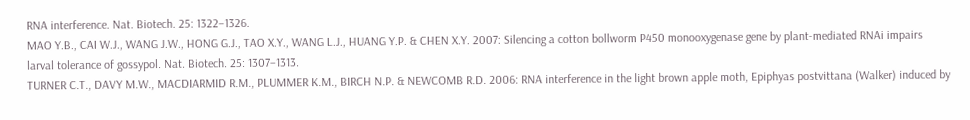RNA interference. Nat. Biotech. 25: 1322–1326.
MAO Y.B., CAI W.J., WANG J.W., HONG G.J., TAO X.Y., WANG L.J., HUANG Y.P. & CHEN X.Y. 2007: Silencing a cotton bollworm P450 monooxygenase gene by plant-mediated RNAi impairs larval tolerance of gossypol. Nat. Biotech. 25: 1307–1313.
TURNER C.T., DAVY M.W., MACDIARMID R.M., PLUMMER K.M., BIRCH N.P. & NEWCOMB R.D. 2006: RNA interference in the light brown apple moth, Epiphyas postvittana (Walker) induced by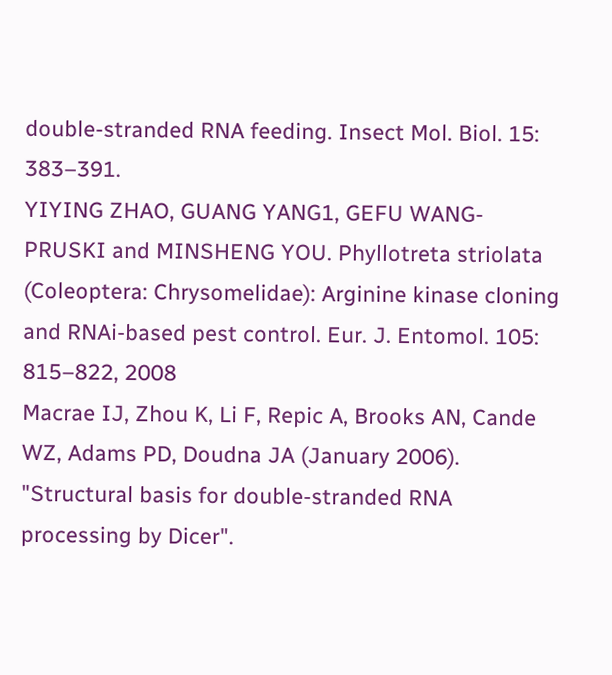double-stranded RNA feeding. Insect Mol. Biol. 15: 383–391.
YIYING ZHAO, GUANG YANG1, GEFU WANG-PRUSKI and MINSHENG YOU. Phyllotreta striolata (Coleoptera: Chrysomelidae): Arginine kinase cloning and RNAi-based pest control. Eur. J. Entomol. 105: 815–822, 2008
Macrae IJ, Zhou K, Li F, Repic A, Brooks AN, Cande WZ, Adams PD, Doudna JA (January 2006). "Structural basis for double-stranded RNA processing by Dicer".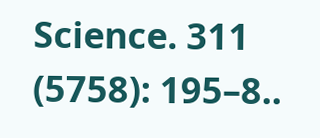Science. 311 (5758): 195–8..